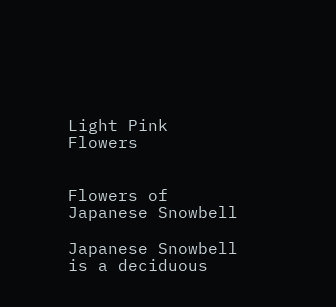Light Pink Flowers


Flowers of Japanese Snowbell

Japanese Snowbell is a deciduous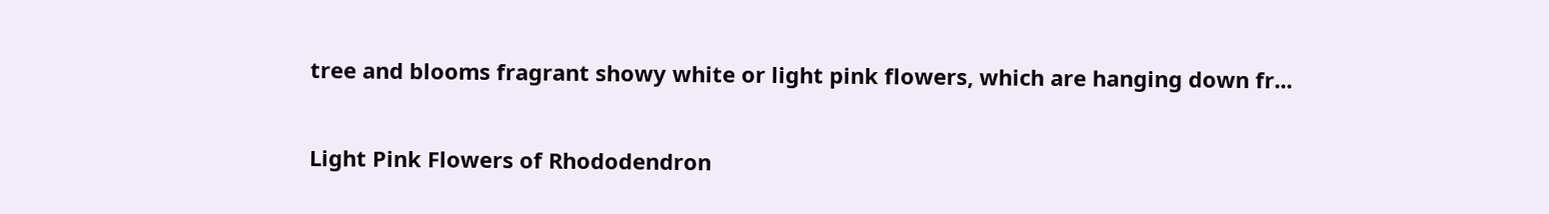tree and blooms fragrant showy white or light pink flowers, which are hanging down fr...

Light Pink Flowers of Rhododendron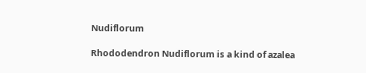Nudiflorum

Rhododendron Nudiflorum is a kind of azalea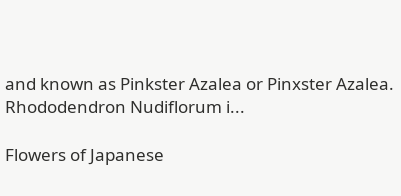and known as Pinkster Azalea or Pinxster Azalea. Rhododendron Nudiflorum i...

Flowers of Japanese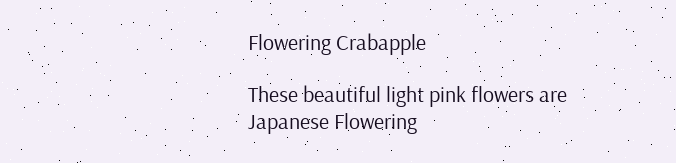Flowering Crabapple

These beautiful light pink flowers are Japanese Flowering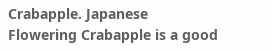Crabapple. Japanese Flowering Crabapple is a good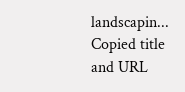landscapin...
Copied title and URL